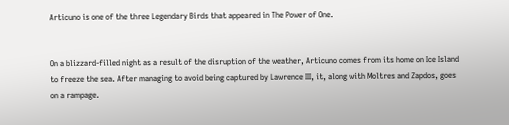Articuno is one of the three Legendary Birds that appeared in The Power of One.


On a blizzard-filled night as a result of the disruption of the weather, Articuno comes from its home on Ice Island to freeze the sea. After managing to avoid being captured by Lawrence III, it, along with Moltres and Zapdos, goes on a rampage.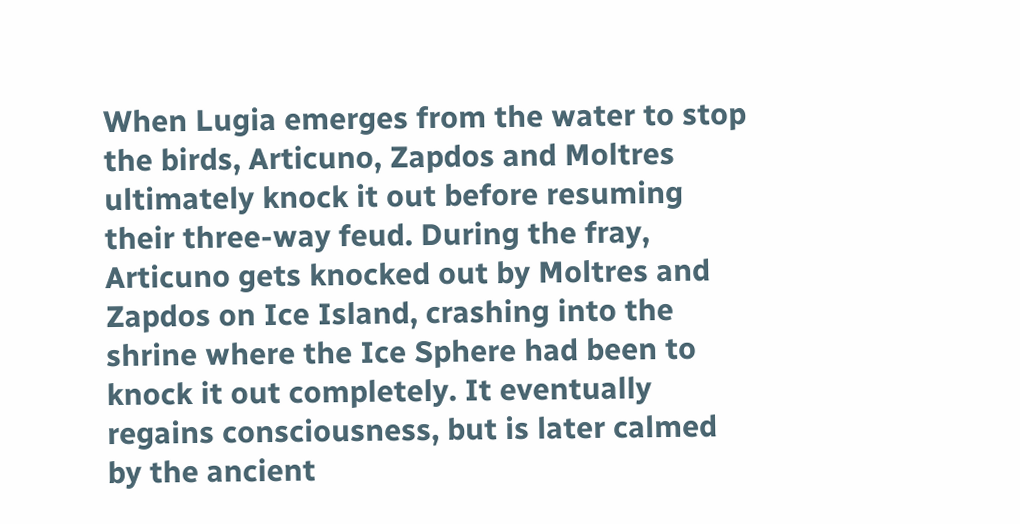When Lugia emerges from the water to stop the birds, Articuno, Zapdos and Moltres ultimately knock it out before resuming their three-way feud. During the fray, Articuno gets knocked out by Moltres and Zapdos on Ice Island, crashing into the shrine where the Ice Sphere had been to knock it out completely. It eventually regains consciousness, but is later calmed by the ancient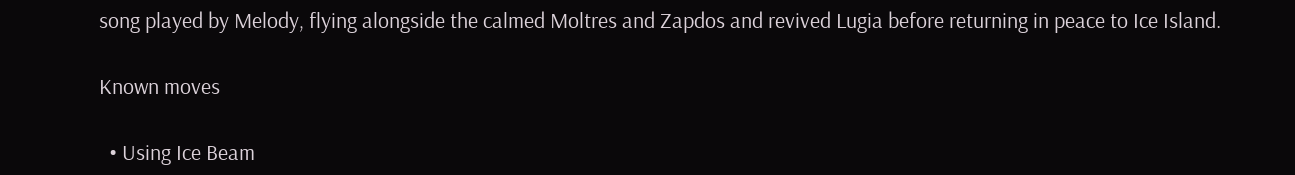song played by Melody, flying alongside the calmed Moltres and Zapdos and revived Lugia before returning in peace to Ice Island.

Known moves

  • Using Ice Beam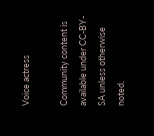Voice actress

Community content is available under CC-BY-SA unless otherwise noted.